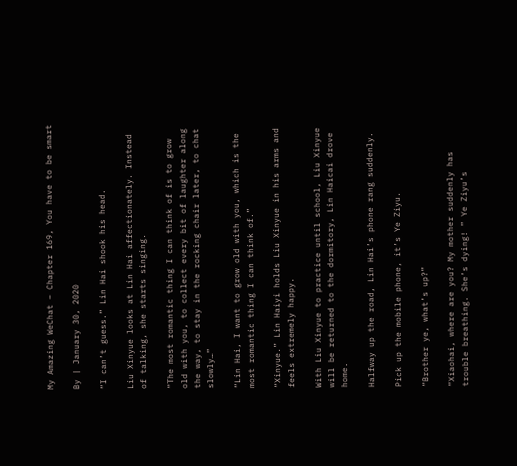My Amazing WeChat – Chapter 169, You have to be smart

By | January 30, 2020

“I can’t guess.” Lin Hai shook his head.

Liu Xinyue looks at Lin Hai affectionately. Instead of talking, she starts singing.

“The most romantic thing I can think of is to grow old with you, to collect every bit of laughter along the way, to stay in the rocking chair later, to chat slowly…”

“Lin Hai, I want to grow old with you, which is the most romantic thing I can think of.”

“Xinyue.” Lin Haiyi holds Liu Xinyue in his arms and feels extremely happy.

With Liu Xinyue to practice until school, Liu Xinyue will be returned to the dormitory, Lin Haicai drove home.

Halfway up the road, Lin Hai’s phone rang suddenly.

Pick up the mobile phone, it’s Ye Ziyu.

“Brother ye, what’s up?”

“Xiaohai, where are you? My mother suddenly has trouble breathing. She’s dying! ” Ye Ziyu’s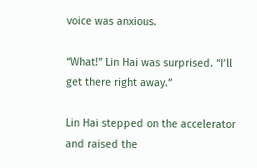voice was anxious.

“What!” Lin Hai was surprised. “I’ll get there right away.”

Lin Hai stepped on the accelerator and raised the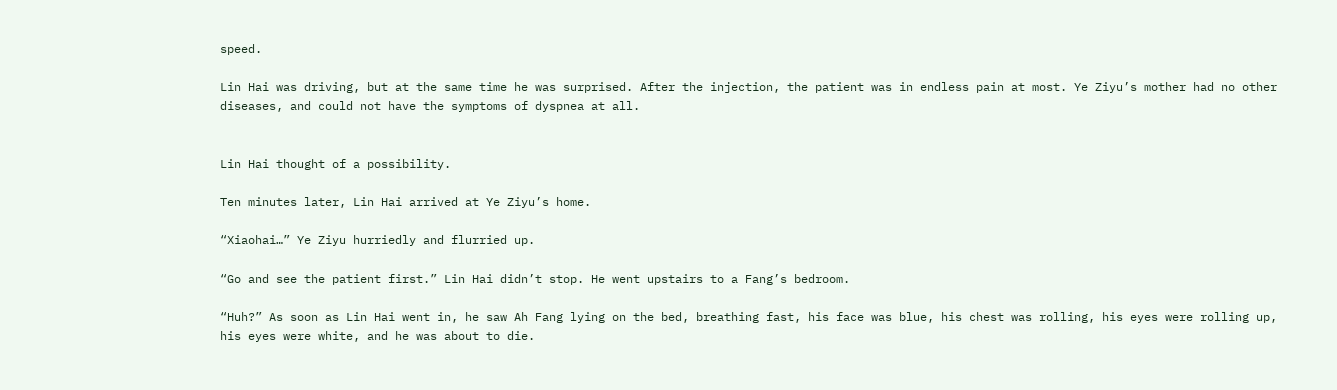speed.

Lin Hai was driving, but at the same time he was surprised. After the injection, the patient was in endless pain at most. Ye Ziyu’s mother had no other diseases, and could not have the symptoms of dyspnea at all.


Lin Hai thought of a possibility.

Ten minutes later, Lin Hai arrived at Ye Ziyu’s home.

“Xiaohai…” Ye Ziyu hurriedly and flurried up.

“Go and see the patient first.” Lin Hai didn’t stop. He went upstairs to a Fang’s bedroom.

“Huh?” As soon as Lin Hai went in, he saw Ah Fang lying on the bed, breathing fast, his face was blue, his chest was rolling, his eyes were rolling up, his eyes were white, and he was about to die.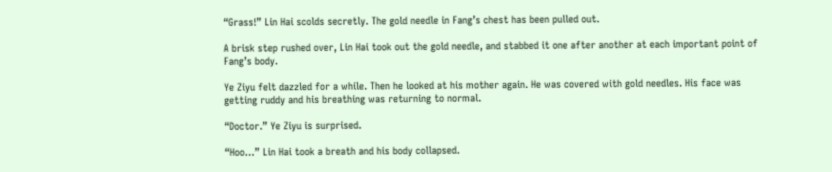“Grass!” Lin Hai scolds secretly. The gold needle in Fang’s chest has been pulled out.

A brisk step rushed over, Lin Hai took out the gold needle, and stabbed it one after another at each important point of Fang’s body.

Ye Ziyu felt dazzled for a while. Then he looked at his mother again. He was covered with gold needles. His face was getting ruddy and his breathing was returning to normal.

“Doctor.” Ye Ziyu is surprised.

“Hoo…” Lin Hai took a breath and his body collapsed.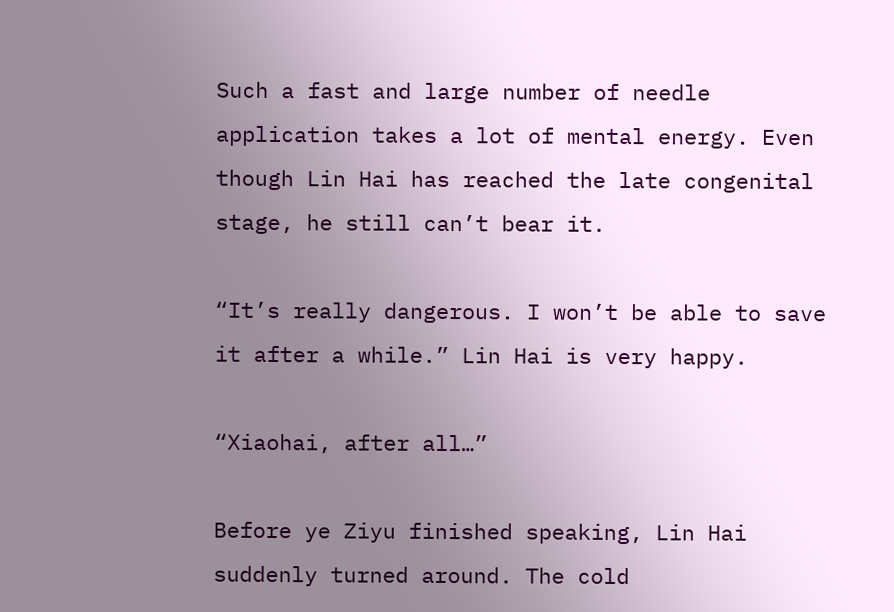Such a fast and large number of needle application takes a lot of mental energy. Even though Lin Hai has reached the late congenital stage, he still can’t bear it.

“It’s really dangerous. I won’t be able to save it after a while.” Lin Hai is very happy.

“Xiaohai, after all…”

Before ye Ziyu finished speaking, Lin Hai suddenly turned around. The cold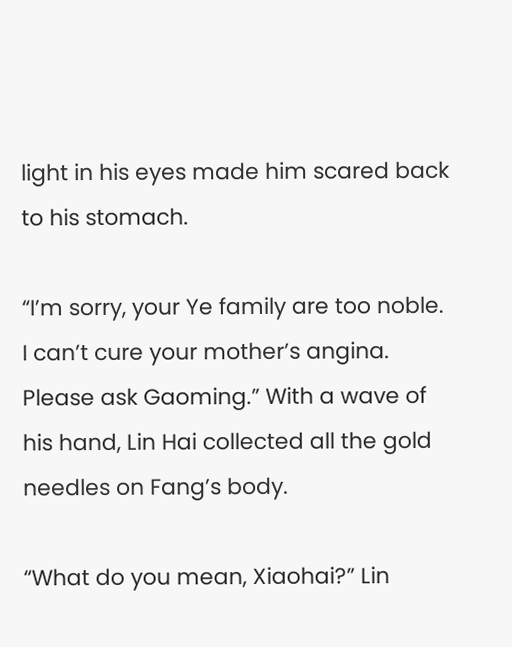light in his eyes made him scared back to his stomach.

“I’m sorry, your Ye family are too noble. I can’t cure your mother’s angina. Please ask Gaoming.” With a wave of his hand, Lin Hai collected all the gold needles on Fang’s body.

“What do you mean, Xiaohai?” Lin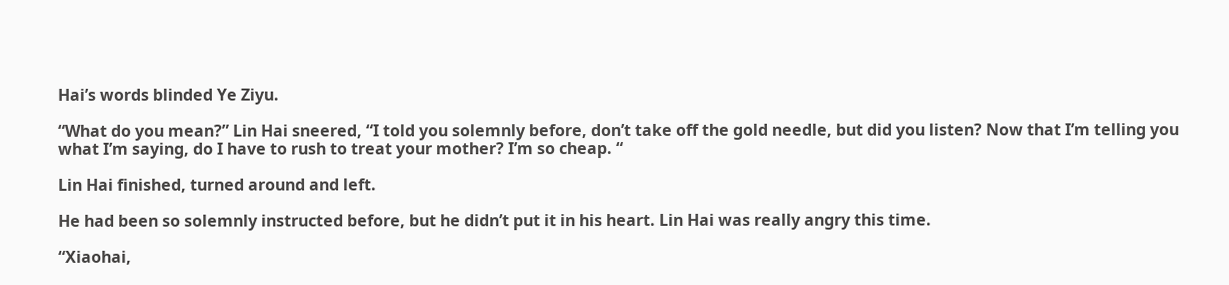Hai’s words blinded Ye Ziyu.

“What do you mean?” Lin Hai sneered, “I told you solemnly before, don’t take off the gold needle, but did you listen? Now that I’m telling you what I’m saying, do I have to rush to treat your mother? I’m so cheap. “

Lin Hai finished, turned around and left.

He had been so solemnly instructed before, but he didn’t put it in his heart. Lin Hai was really angry this time.

“Xiaohai,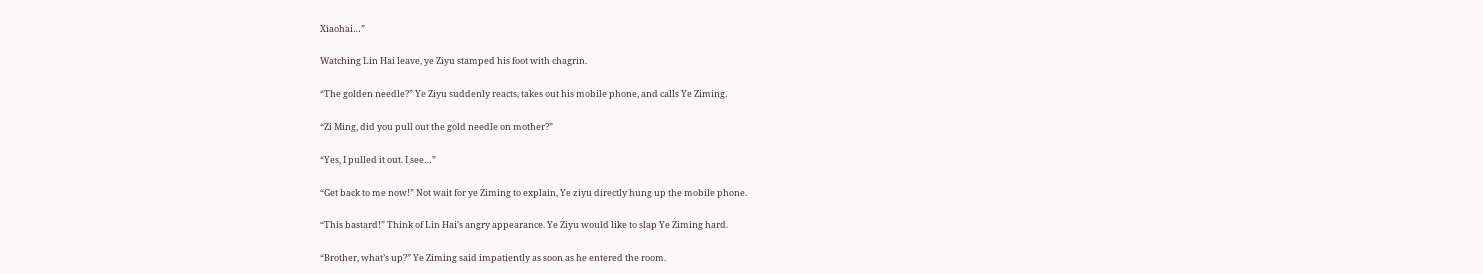Xiaohai…”

Watching Lin Hai leave, ye Ziyu stamped his foot with chagrin.

“The golden needle?” Ye Ziyu suddenly reacts, takes out his mobile phone, and calls Ye Ziming.

“Zi Ming, did you pull out the gold needle on mother?”

“Yes, I pulled it out. I see…”

“Get back to me now!” Not wait for ye Ziming to explain, Ye ziyu directly hung up the mobile phone.

“This bastard!” Think of Lin Hai’s angry appearance. Ye Ziyu would like to slap Ye Ziming hard.

“Brother, what’s up?” Ye Ziming said impatiently as soon as he entered the room.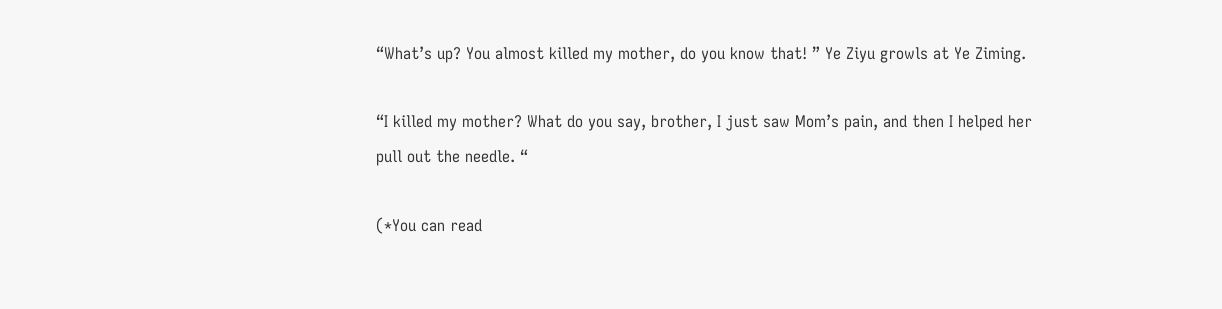“What’s up? You almost killed my mother, do you know that! ” Ye Ziyu growls at Ye Ziming.

“I killed my mother? What do you say, brother, I just saw Mom’s pain, and then I helped her pull out the needle. “

(*You can read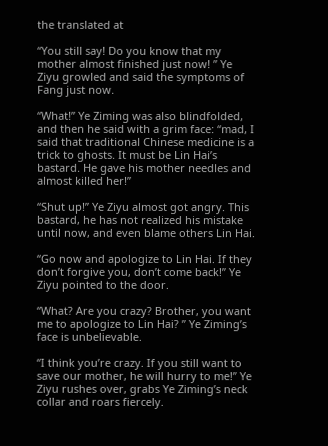the translated at

“You still say! Do you know that my mother almost finished just now! ” Ye Ziyu growled and said the symptoms of Fang just now.

“What!” Ye Ziming was also blindfolded, and then he said with a grim face: “mad, I said that traditional Chinese medicine is a trick to ghosts. It must be Lin Hai’s bastard. He gave his mother needles and almost killed her!”

“Shut up!” Ye Ziyu almost got angry. This bastard, he has not realized his mistake until now, and even blame others Lin Hai.

“Go now and apologize to Lin Hai. If they don’t forgive you, don’t come back!” Ye Ziyu pointed to the door.

“What? Are you crazy? Brother, you want me to apologize to Lin Hai? ” Ye Ziming’s face is unbelievable.

“I think you’re crazy. If you still want to save our mother, he will hurry to me!” Ye Ziyu rushes over, grabs Ye Ziming’s neck collar and roars fiercely.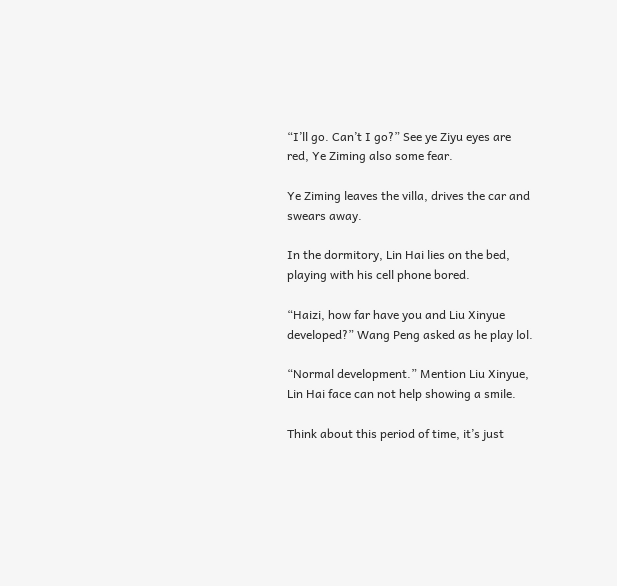“I’ll go. Can’t I go?” See ye Ziyu eyes are red, Ye Ziming also some fear.

Ye Ziming leaves the villa, drives the car and swears away.

In the dormitory, Lin Hai lies on the bed, playing with his cell phone bored.

“Haizi, how far have you and Liu Xinyue developed?” Wang Peng asked as he play lol.

“Normal development.” Mention Liu Xinyue, Lin Hai face can not help showing a smile.

Think about this period of time, it’s just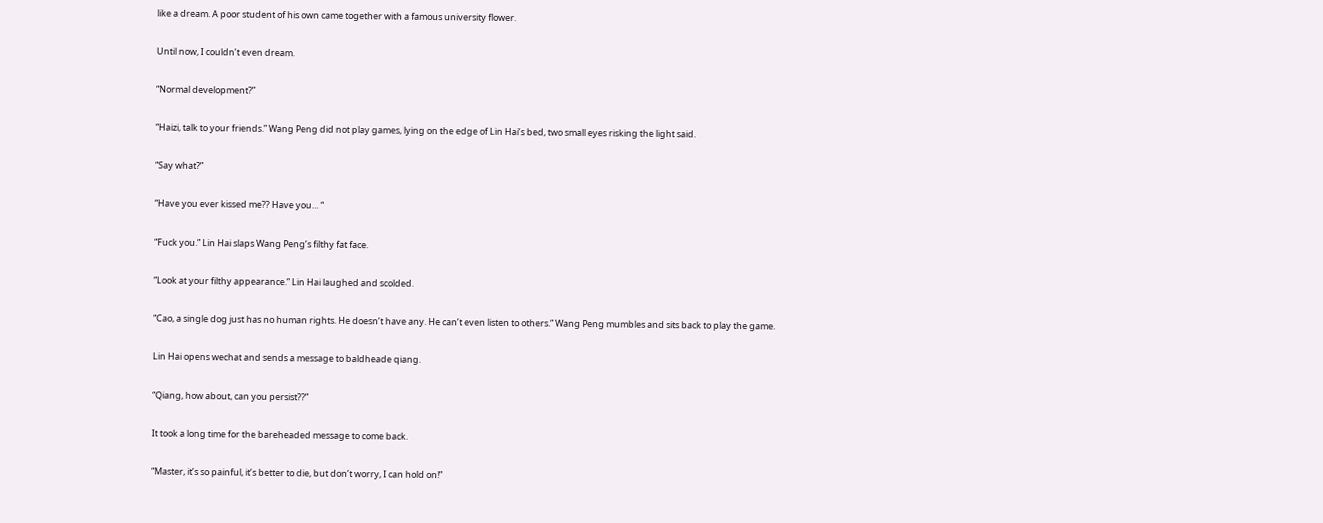like a dream. A poor student of his own came together with a famous university flower.

Until now, I couldn’t even dream.

“Normal development?”

“Haizi, talk to your friends.” Wang Peng did not play games, lying on the edge of Lin Hai’s bed, two small eyes risking the light said.

“Say what?”

“Have you ever kissed me?? Have you… “

“Fuck you.” Lin Hai slaps Wang Peng’s filthy fat face.

“Look at your filthy appearance.” Lin Hai laughed and scolded.

“Cao, a single dog just has no human rights. He doesn’t have any. He can’t even listen to others.” Wang Peng mumbles and sits back to play the game.

Lin Hai opens wechat and sends a message to baldheade qiang.

“Qiang, how about, can you persist??”

It took a long time for the bareheaded message to come back.

“Master, it’s so painful, it’s better to die, but don’t worry, I can hold on!”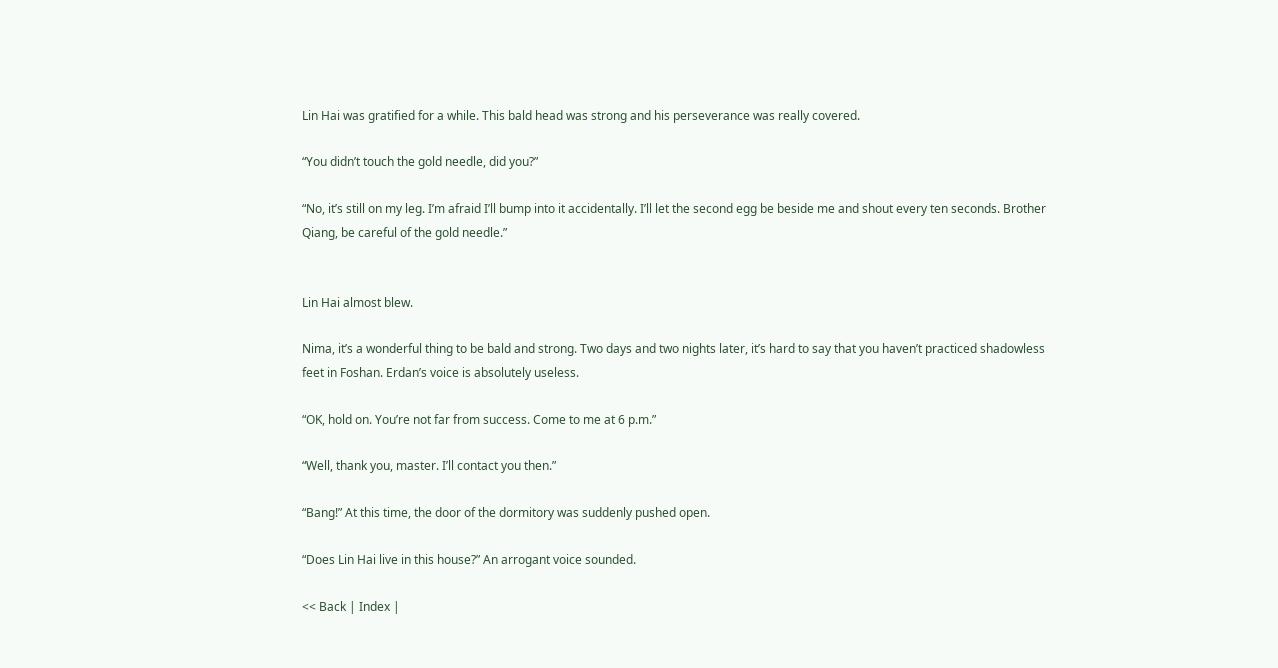Lin Hai was gratified for a while. This bald head was strong and his perseverance was really covered.

“You didn’t touch the gold needle, did you?”

“No, it’s still on my leg. I’m afraid I’ll bump into it accidentally. I’ll let the second egg be beside me and shout every ten seconds. Brother Qiang, be careful of the gold needle.”


Lin Hai almost blew.

Nima, it’s a wonderful thing to be bald and strong. Two days and two nights later, it’s hard to say that you haven’t practiced shadowless feet in Foshan. Erdan’s voice is absolutely useless.

“OK, hold on. You’re not far from success. Come to me at 6 p.m.”

“Well, thank you, master. I’ll contact you then.”

“Bang!” At this time, the door of the dormitory was suddenly pushed open.

“Does Lin Hai live in this house?” An arrogant voice sounded.

<< Back | Index |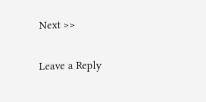Next >>

Leave a Reply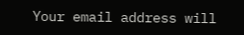Your email address will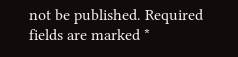not be published. Required fields are marked *